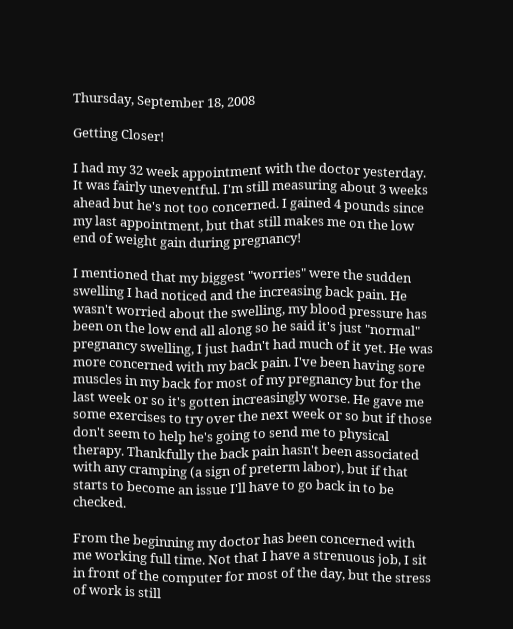Thursday, September 18, 2008

Getting Closer!

I had my 32 week appointment with the doctor yesterday. It was fairly uneventful. I'm still measuring about 3 weeks ahead but he's not too concerned. I gained 4 pounds since my last appointment, but that still makes me on the low end of weight gain during pregnancy!

I mentioned that my biggest "worries" were the sudden swelling I had noticed and the increasing back pain. He wasn't worried about the swelling, my blood pressure has been on the low end all along so he said it's just "normal" pregnancy swelling, I just hadn't had much of it yet. He was more concerned with my back pain. I've been having sore muscles in my back for most of my pregnancy but for the last week or so it's gotten increasingly worse. He gave me some exercises to try over the next week or so but if those don't seem to help he's going to send me to physical therapy. Thankfully the back pain hasn't been associated with any cramping (a sign of preterm labor), but if that starts to become an issue I'll have to go back in to be checked.

From the beginning my doctor has been concerned with me working full time. Not that I have a strenuous job, I sit in front of the computer for most of the day, but the stress of work is still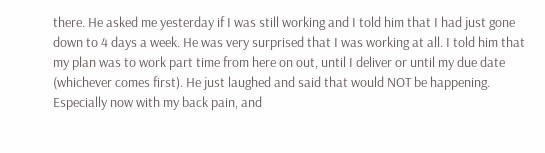there. He asked me yesterday if I was still working and I told him that I had just gone down to 4 days a week. He was very surprised that I was working at all. I told him that my plan was to work part time from here on out, until I deliver or until my due date (whichever comes first). He just laughed and said that would NOT be happening. Especially now with my back pain, and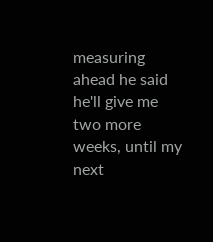measuring ahead he said he'll give me two more weeks, until my next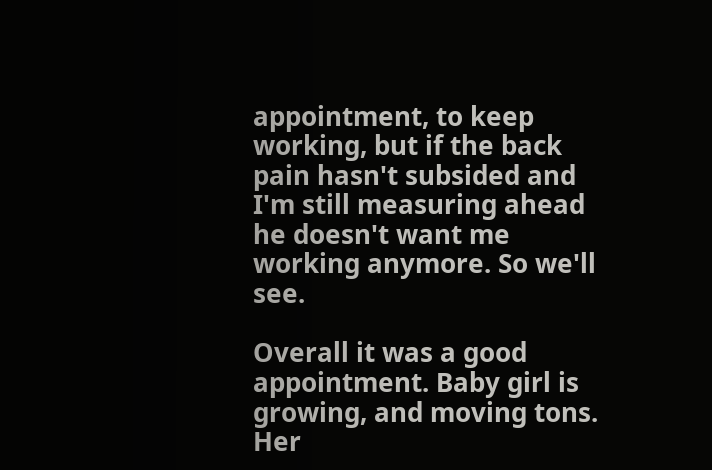appointment, to keep working, but if the back pain hasn't subsided and I'm still measuring ahead he doesn't want me working anymore. So we'll see.

Overall it was a good appointment. Baby girl is growing, and moving tons. Her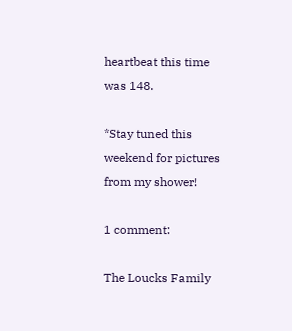heartbeat this time was 148.

*Stay tuned this weekend for pictures from my shower!

1 comment:

The Loucks Family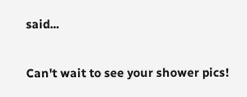said...

Can't wait to see your shower pics!